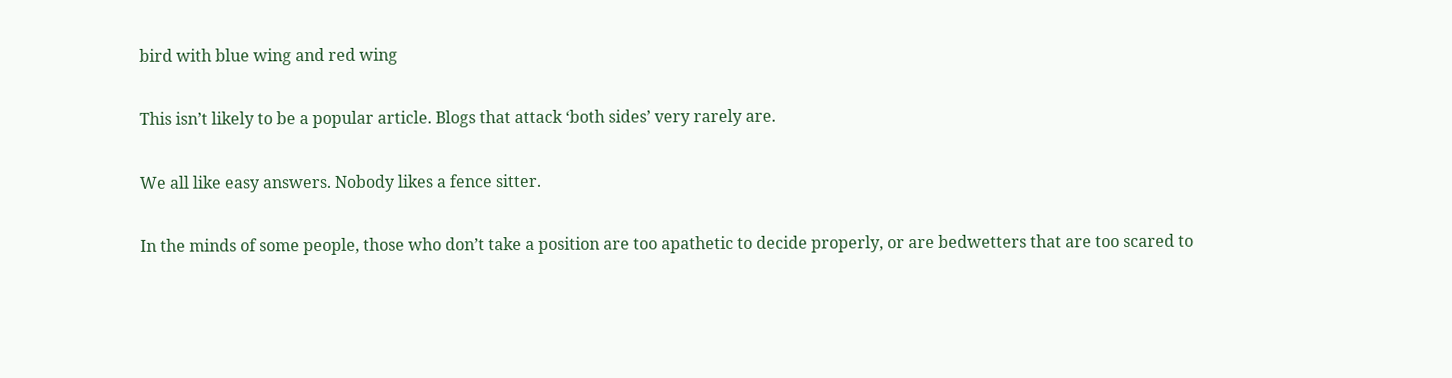bird with blue wing and red wing

This isn’t likely to be a popular article. Blogs that attack ‘both sides’ very rarely are.

We all like easy answers. Nobody likes a fence sitter.

In the minds of some people, those who don’t take a position are too apathetic to decide properly, or are bedwetters that are too scared to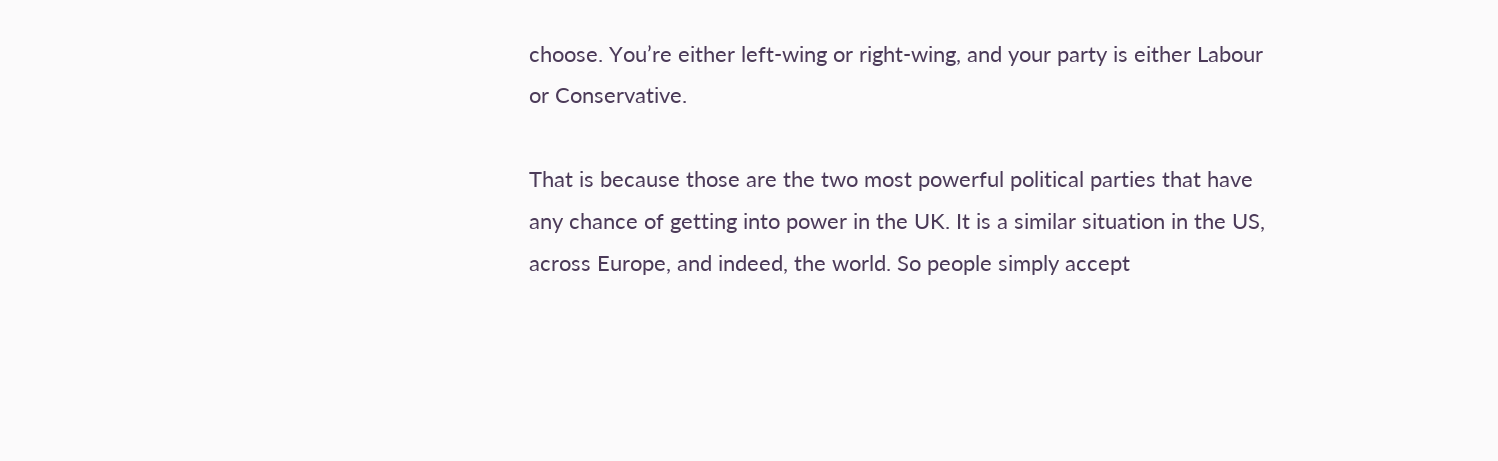choose. You’re either left-wing or right-wing, and your party is either Labour or Conservative.

That is because those are the two most powerful political parties that have any chance of getting into power in the UK. It is a similar situation in the US, across Europe, and indeed, the world. So people simply accept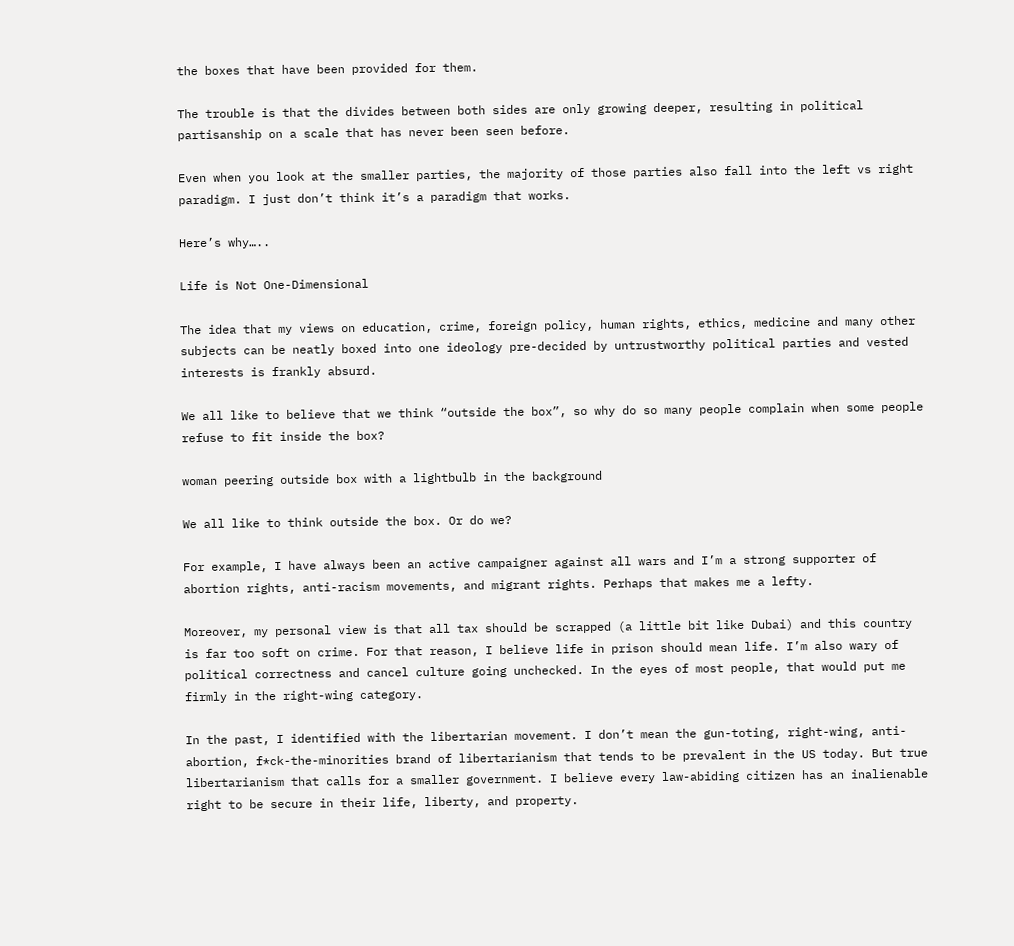the boxes that have been provided for them.

The trouble is that the divides between both sides are only growing deeper, resulting in political partisanship on a scale that has never been seen before.

Even when you look at the smaller parties, the majority of those parties also fall into the left vs right paradigm. I just don’t think it’s a paradigm that works.

Here’s why…..

Life is Not One-Dimensional

The idea that my views on education, crime, foreign policy, human rights, ethics, medicine and many other subjects can be neatly boxed into one ideology pre-decided by untrustworthy political parties and vested interests is frankly absurd.

We all like to believe that we think “outside the box”, so why do so many people complain when some people refuse to fit inside the box?

woman peering outside box with a lightbulb in the background

We all like to think outside the box. Or do we?

For example, I have always been an active campaigner against all wars and I’m a strong supporter of abortion rights, anti-racism movements, and migrant rights. Perhaps that makes me a lefty.

Moreover, my personal view is that all tax should be scrapped (a little bit like Dubai) and this country is far too soft on crime. For that reason, I believe life in prison should mean life. I’m also wary of political correctness and cancel culture going unchecked. In the eyes of most people, that would put me firmly in the right-wing category.

In the past, I identified with the libertarian movement. I don’t mean the gun-toting, right-wing, anti-abortion, f*ck-the-minorities brand of libertarianism that tends to be prevalent in the US today. But true libertarianism that calls for a smaller government. I believe every law-abiding citizen has an inalienable right to be secure in their life, liberty, and property.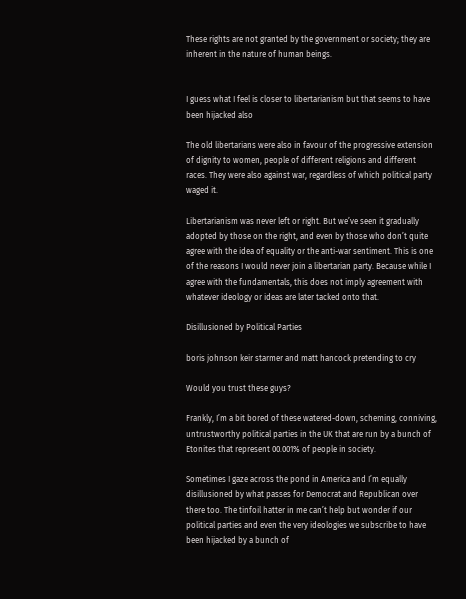These rights are not granted by the government or society; they are inherent in the nature of human beings.


I guess what I feel is closer to libertarianism but that seems to have been hijacked also

The old libertarians were also in favour of the progressive extension of dignity to women, people of different religions and different races. They were also against war, regardless of which political party waged it.

Libertarianism was never left or right. But we’ve seen it gradually adopted by those on the right, and even by those who don’t quite agree with the idea of equality or the anti-war sentiment. This is one of the reasons I would never join a libertarian party. Because while I agree with the fundamentals, this does not imply agreement with whatever ideology or ideas are later tacked onto that.

Disillusioned by Political Parties

boris johnson keir starmer and matt hancock pretending to cry

Would you trust these guys?

Frankly, I’m a bit bored of these watered-down, scheming, conniving, untrustworthy political parties in the UK that are run by a bunch of Etonites that represent 00.001% of people in society.

Sometimes I gaze across the pond in America and I’m equally disillusioned by what passes for Democrat and Republican over there too. The tinfoil hatter in me can’t help but wonder if our political parties and even the very ideologies we subscribe to have been hijacked by a bunch of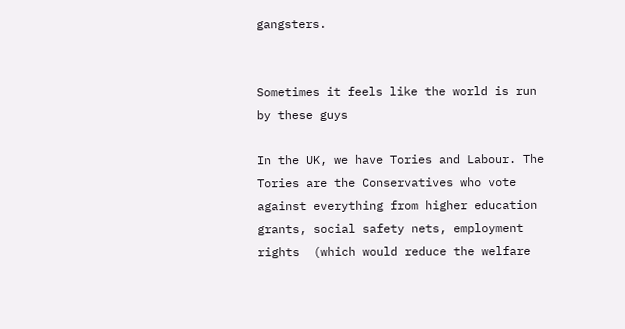gangsters.


Sometimes it feels like the world is run by these guys

In the UK, we have Tories and Labour. The Tories are the Conservatives who vote against everything from higher education grants, social safety nets, employment rights  (which would reduce the welfare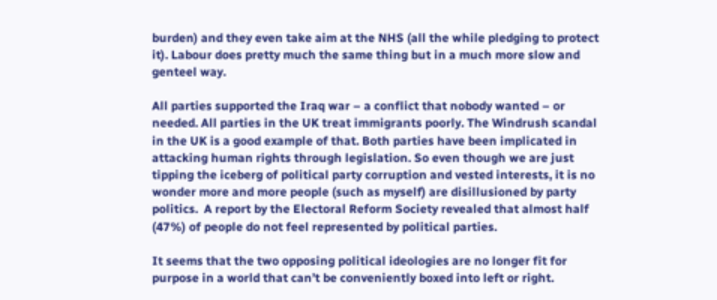burden) and they even take aim at the NHS (all the while pledging to protect it). Labour does pretty much the same thing but in a much more slow and genteel way.

All parties supported the Iraq war – a conflict that nobody wanted – or needed. All parties in the UK treat immigrants poorly. The Windrush scandal in the UK is a good example of that. Both parties have been implicated in attacking human rights through legislation. So even though we are just tipping the iceberg of political party corruption and vested interests, it is no wonder more and more people (such as myself) are disillusioned by party politics.  A report by the Electoral Reform Society revealed that almost half (47%) of people do not feel represented by political parties.

It seems that the two opposing political ideologies are no longer fit for purpose in a world that can’t be conveniently boxed into left or right.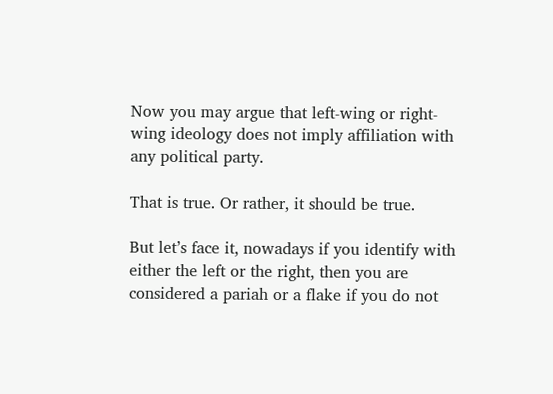Now you may argue that left-wing or right-wing ideology does not imply affiliation with any political party.

That is true. Or rather, it should be true.

But let’s face it, nowadays if you identify with either the left or the right, then you are considered a pariah or a flake if you do not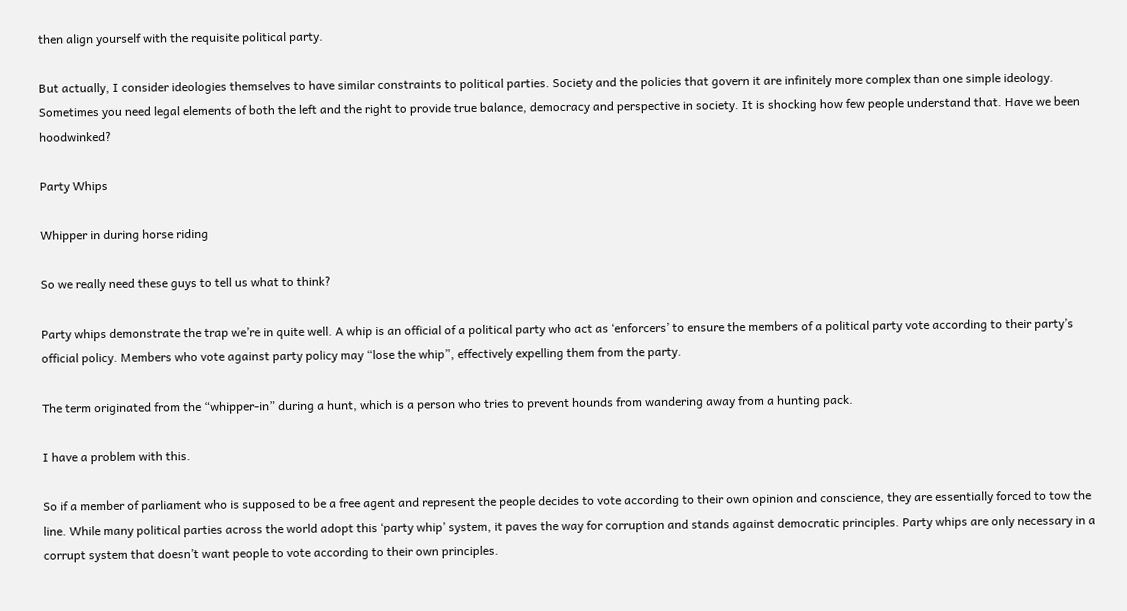then align yourself with the requisite political party.

But actually, I consider ideologies themselves to have similar constraints to political parties. Society and the policies that govern it are infinitely more complex than one simple ideology. Sometimes you need legal elements of both the left and the right to provide true balance, democracy and perspective in society. It is shocking how few people understand that. Have we been hoodwinked?

Party Whips

Whipper in during horse riding

So we really need these guys to tell us what to think?

Party whips demonstrate the trap we’re in quite well. A whip is an official of a political party who act as ‘enforcers’ to ensure the members of a political party vote according to their party’s official policy. Members who vote against party policy may “lose the whip”, effectively expelling them from the party.

The term originated from the “whipper-in” during a hunt, which is a person who tries to prevent hounds from wandering away from a hunting pack.

I have a problem with this.

So if a member of parliament who is supposed to be a free agent and represent the people decides to vote according to their own opinion and conscience, they are essentially forced to tow the line. While many political parties across the world adopt this ‘party whip’ system, it paves the way for corruption and stands against democratic principles. Party whips are only necessary in a corrupt system that doesn’t want people to vote according to their own principles.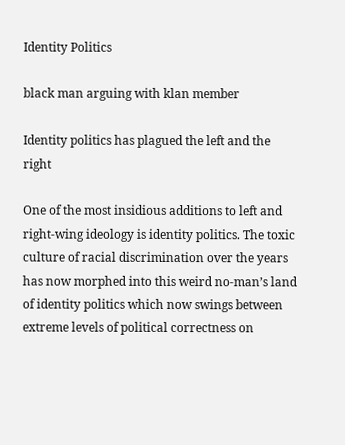Identity Politics

black man arguing with klan member

Identity politics has plagued the left and the right

One of the most insidious additions to left and right-wing ideology is identity politics. The toxic culture of racial discrimination over the years has now morphed into this weird no-man’s land of identity politics which now swings between extreme levels of political correctness on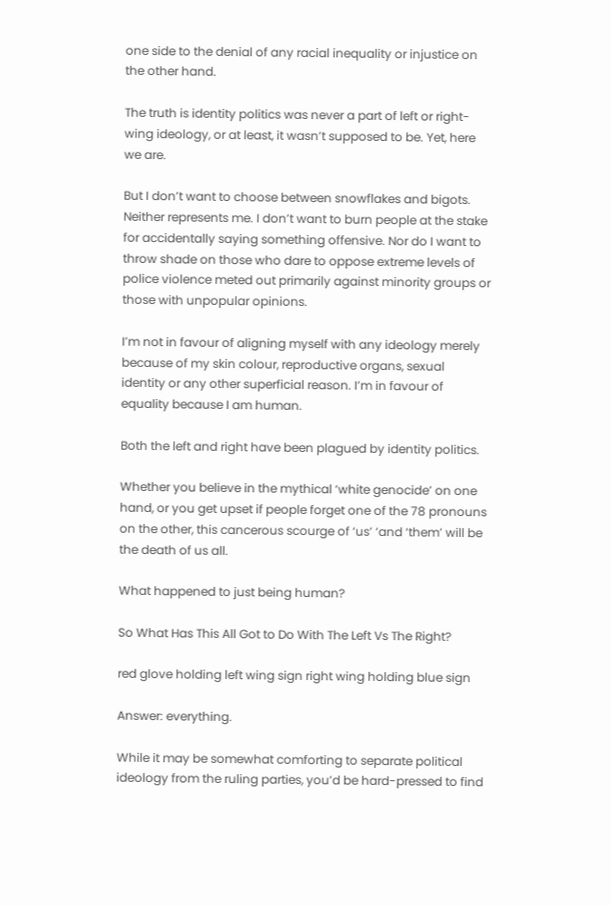one side to the denial of any racial inequality or injustice on the other hand.

The truth is identity politics was never a part of left or right-wing ideology, or at least, it wasn’t supposed to be. Yet, here we are.

But I don’t want to choose between snowflakes and bigots. Neither represents me. I don’t want to burn people at the stake for accidentally saying something offensive. Nor do I want to throw shade on those who dare to oppose extreme levels of police violence meted out primarily against minority groups or those with unpopular opinions.

I’m not in favour of aligning myself with any ideology merely because of my skin colour, reproductive organs, sexual identity or any other superficial reason. I’m in favour of equality because I am human.

Both the left and right have been plagued by identity politics.

Whether you believe in the mythical ‘white genocide’ on one hand, or you get upset if people forget one of the 78 pronouns on the other, this cancerous scourge of ‘us’ ‘and ‘them’ will be the death of us all.

What happened to just being human?

So What Has This All Got to Do With The Left Vs The Right?

red glove holding left wing sign right wing holding blue sign

Answer: everything.

While it may be somewhat comforting to separate political ideology from the ruling parties, you’d be hard-pressed to find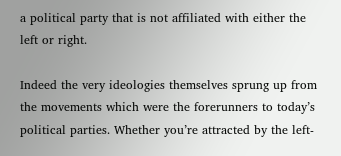a political party that is not affiliated with either the left or right.

Indeed the very ideologies themselves sprung up from the movements which were the forerunners to today’s political parties. Whether you’re attracted by the left-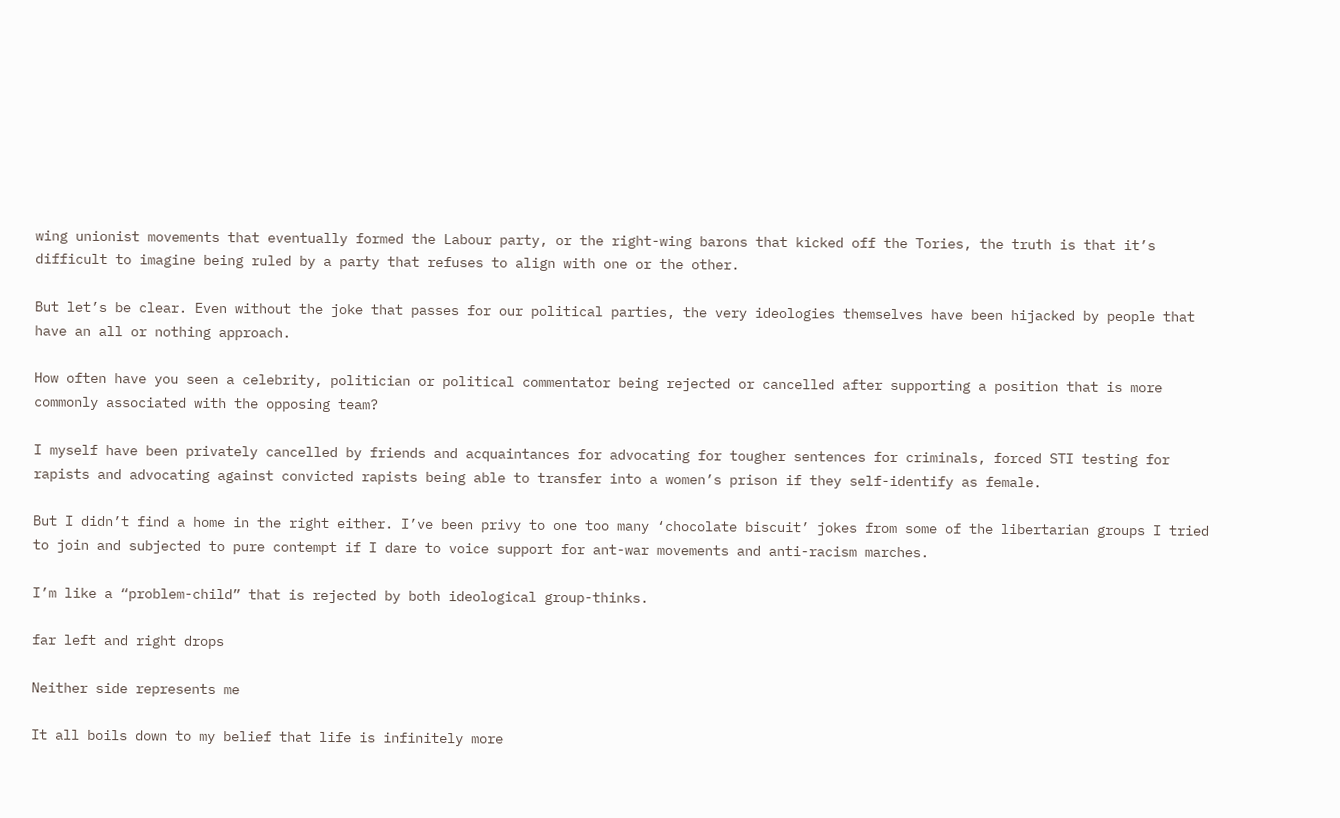wing unionist movements that eventually formed the Labour party, or the right-wing barons that kicked off the Tories, the truth is that it’s difficult to imagine being ruled by a party that refuses to align with one or the other.

But let’s be clear. Even without the joke that passes for our political parties, the very ideologies themselves have been hijacked by people that have an all or nothing approach.

How often have you seen a celebrity, politician or political commentator being rejected or cancelled after supporting a position that is more commonly associated with the opposing team?

I myself have been privately cancelled by friends and acquaintances for advocating for tougher sentences for criminals, forced STI testing for rapists and advocating against convicted rapists being able to transfer into a women’s prison if they self-identify as female.

But I didn’t find a home in the right either. I’ve been privy to one too many ‘chocolate biscuit’ jokes from some of the libertarian groups I tried to join and subjected to pure contempt if I dare to voice support for ant-war movements and anti-racism marches.

I’m like a “problem-child” that is rejected by both ideological group-thinks.

far left and right drops

Neither side represents me

It all boils down to my belief that life is infinitely more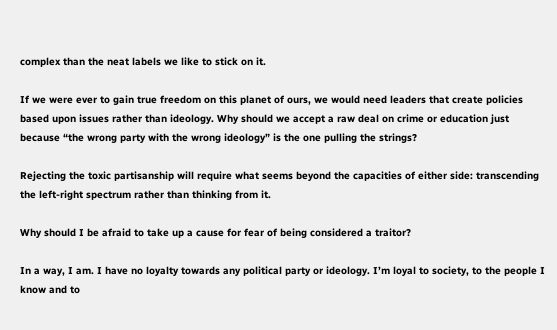complex than the neat labels we like to stick on it.

If we were ever to gain true freedom on this planet of ours, we would need leaders that create policies based upon issues rather than ideology. Why should we accept a raw deal on crime or education just because “the wrong party with the wrong ideology” is the one pulling the strings?

Rejecting the toxic partisanship will require what seems beyond the capacities of either side: transcending the left-right spectrum rather than thinking from it.

Why should I be afraid to take up a cause for fear of being considered a traitor?

In a way, I am. I have no loyalty towards any political party or ideology. I’m loyal to society, to the people I know and to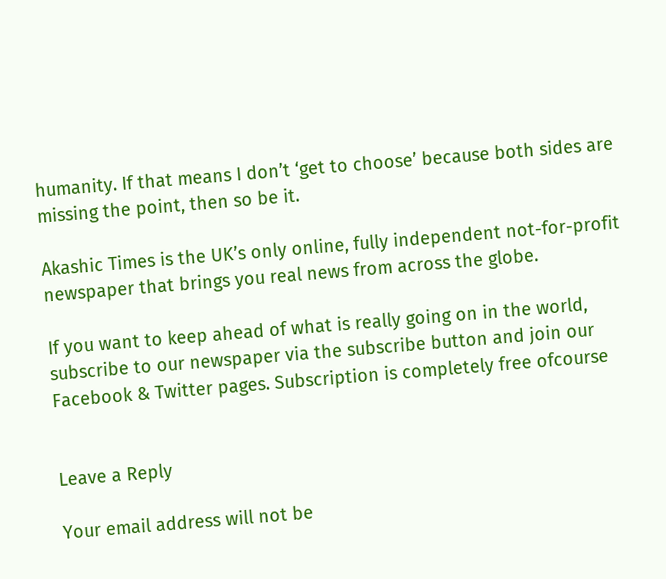humanity. If that means I don’t ‘get to choose’ because both sides are missing the point, then so be it.

Akashic Times is the UK’s only online, fully independent not-for-profit newspaper that brings you real news from across the globe.

If you want to keep ahead of what is really going on in the world, subscribe to our newspaper via the subscribe button and join our Facebook & Twitter pages. Subscription is completely free ofcourse


Leave a Reply

Your email address will not be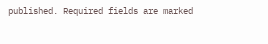published. Required fields are marked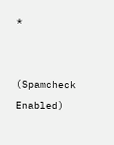*


(Spamcheck Enabled)